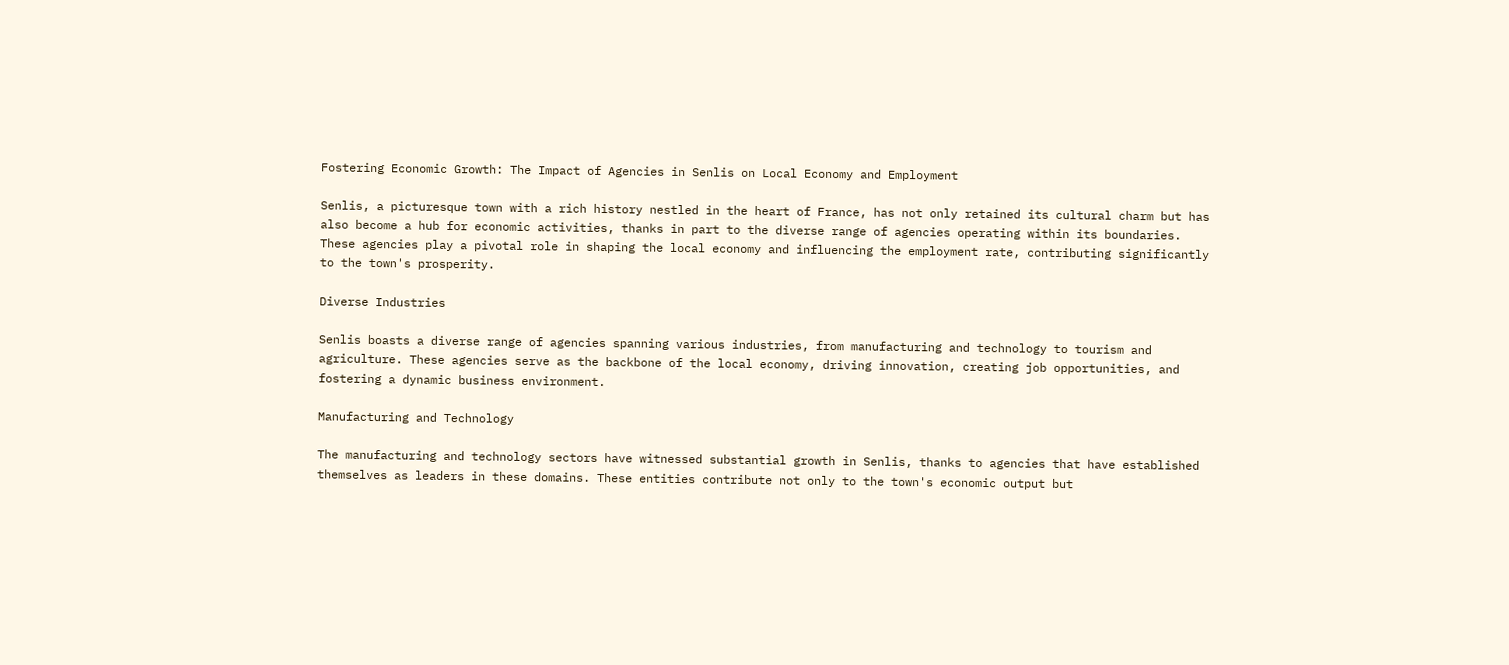Fostering Economic Growth: The Impact of Agencies in Senlis on Local Economy and Employment

Senlis, a picturesque town with a rich history nestled in the heart of France, has not only retained its cultural charm but has also become a hub for economic activities, thanks in part to the diverse range of agencies operating within its boundaries. These agencies play a pivotal role in shaping the local economy and influencing the employment rate, contributing significantly to the town's prosperity.

Diverse Industries

Senlis boasts a diverse range of agencies spanning various industries, from manufacturing and technology to tourism and agriculture. These agencies serve as the backbone of the local economy, driving innovation, creating job opportunities, and fostering a dynamic business environment.

Manufacturing and Technology

The manufacturing and technology sectors have witnessed substantial growth in Senlis, thanks to agencies that have established themselves as leaders in these domains. These entities contribute not only to the town's economic output but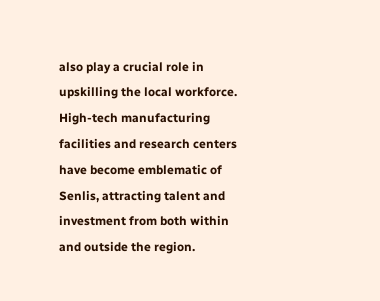also play a crucial role in upskilling the local workforce. High-tech manufacturing facilities and research centers have become emblematic of Senlis, attracting talent and investment from both within and outside the region.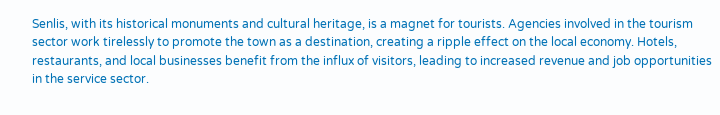Senlis, with its historical monuments and cultural heritage, is a magnet for tourists. Agencies involved in the tourism sector work tirelessly to promote the town as a destination, creating a ripple effect on the local economy. Hotels, restaurants, and local businesses benefit from the influx of visitors, leading to increased revenue and job opportunities in the service sector.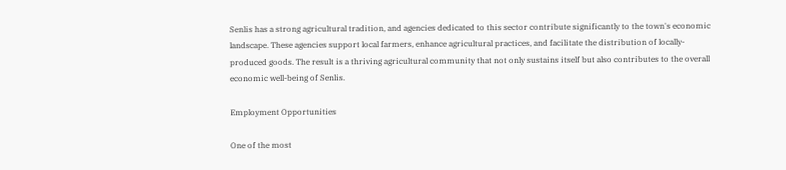Senlis has a strong agricultural tradition, and agencies dedicated to this sector contribute significantly to the town's economic landscape. These agencies support local farmers, enhance agricultural practices, and facilitate the distribution of locally-produced goods. The result is a thriving agricultural community that not only sustains itself but also contributes to the overall economic well-being of Senlis.

Employment Opportunities

One of the most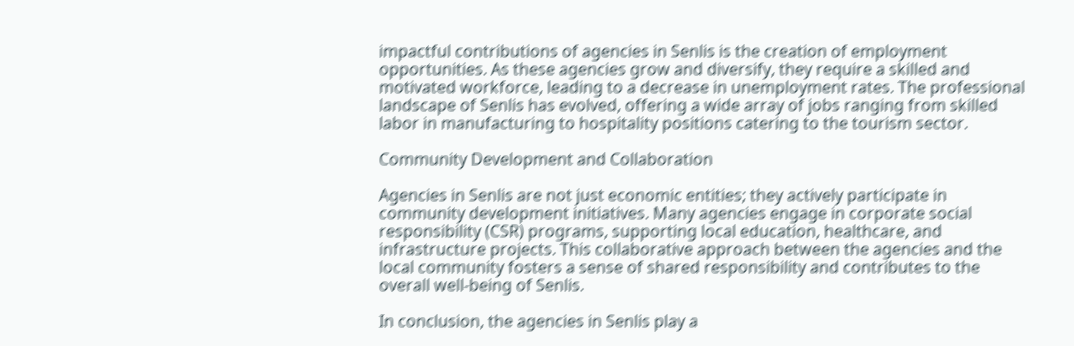impactful contributions of agencies in Senlis is the creation of employment opportunities. As these agencies grow and diversify, they require a skilled and motivated workforce, leading to a decrease in unemployment rates. The professional landscape of Senlis has evolved, offering a wide array of jobs ranging from skilled labor in manufacturing to hospitality positions catering to the tourism sector.

Community Development and Collaboration

Agencies in Senlis are not just economic entities; they actively participate in community development initiatives. Many agencies engage in corporate social responsibility (CSR) programs, supporting local education, healthcare, and infrastructure projects. This collaborative approach between the agencies and the local community fosters a sense of shared responsibility and contributes to the overall well-being of Senlis.

In conclusion, the agencies in Senlis play a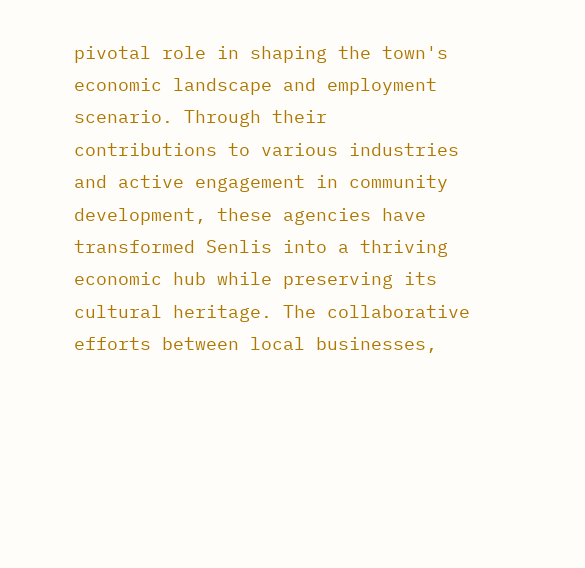pivotal role in shaping the town's economic landscape and employment scenario. Through their contributions to various industries and active engagement in community development, these agencies have transformed Senlis into a thriving economic hub while preserving its cultural heritage. The collaborative efforts between local businesses,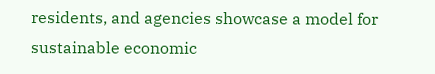residents, and agencies showcase a model for sustainable economic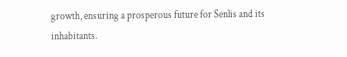growth, ensuring a prosperous future for Senlis and its inhabitants.